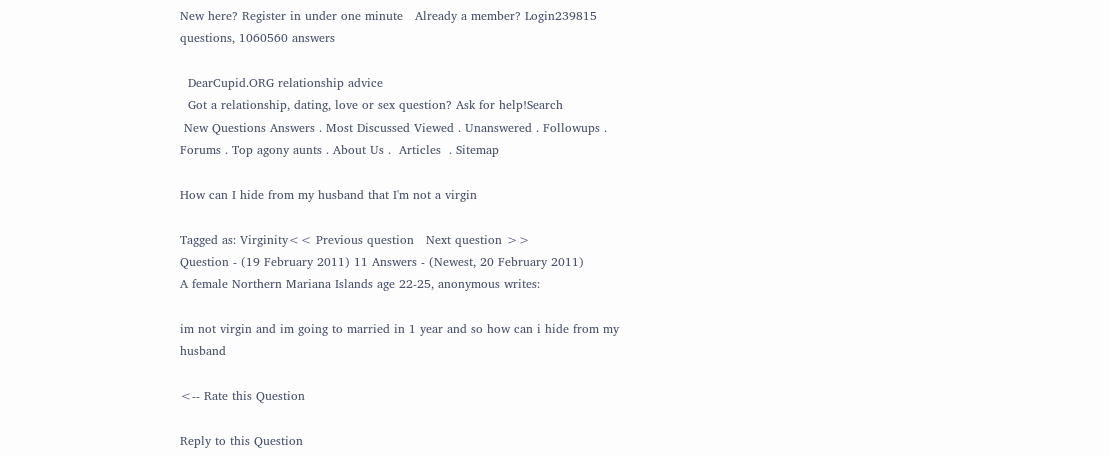New here? Register in under one minute   Already a member? Login239815 questions, 1060560 answers

  DearCupid.ORG relationship advice
  Got a relationship, dating, love or sex question? Ask for help!Search
 New Questions Answers . Most Discussed Viewed . Unanswered . Followups . Forums . Top agony aunts . About Us .  Articles  . Sitemap

How can I hide from my husband that I'm not a virgin

Tagged as: Virginity<< Previous question   Next question >>
Question - (19 February 2011) 11 Answers - (Newest, 20 February 2011)
A female Northern Mariana Islands age 22-25, anonymous writes:

im not virgin and im going to married in 1 year and so how can i hide from my husband

<-- Rate this Question

Reply to this Question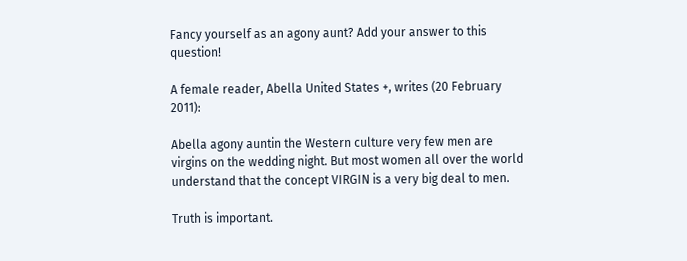Fancy yourself as an agony aunt? Add your answer to this question!

A female reader, Abella United States +, writes (20 February 2011):

Abella agony auntin the Western culture very few men are virgins on the wedding night. But most women all over the world understand that the concept VIRGIN is a very big deal to men.

Truth is important.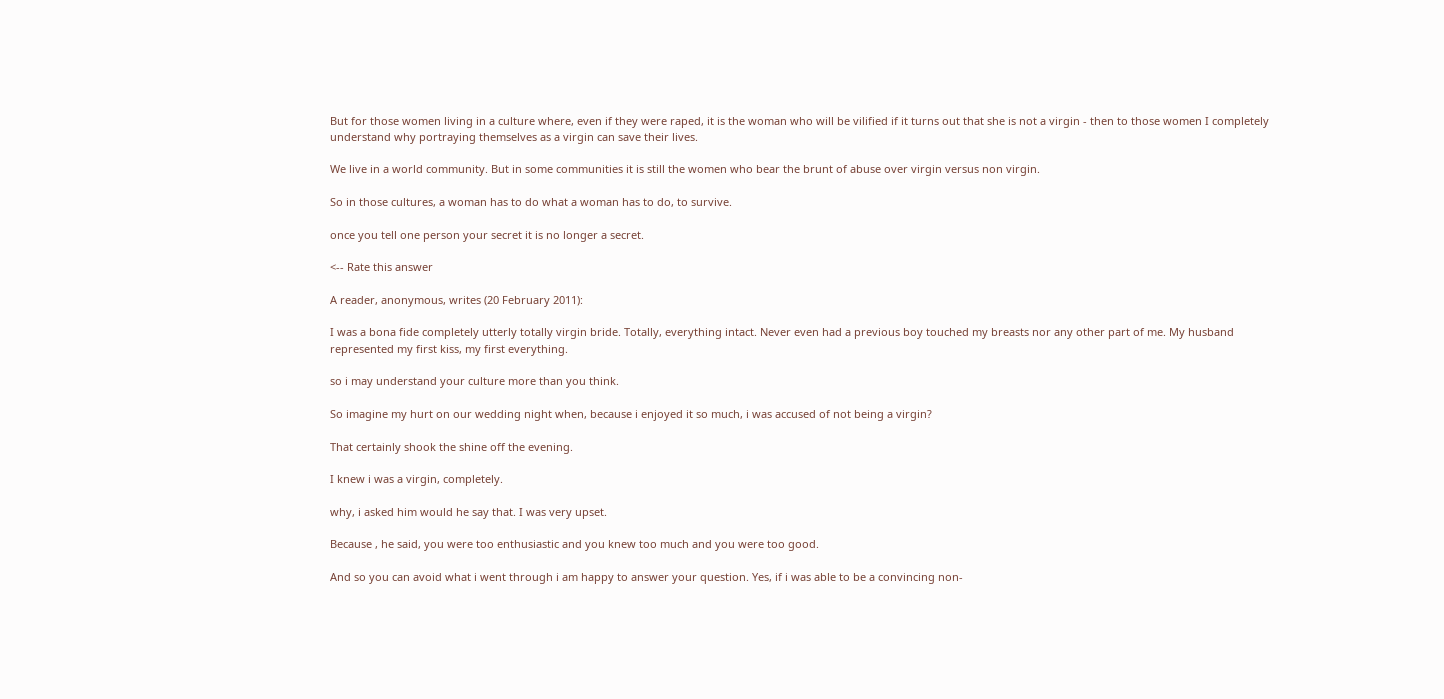But for those women living in a culture where, even if they were raped, it is the woman who will be vilified if it turns out that she is not a virgin - then to those women I completely understand why portraying themselves as a virgin can save their lives.

We live in a world community. But in some communities it is still the women who bear the brunt of abuse over virgin versus non virgin.

So in those cultures, a woman has to do what a woman has to do, to survive.

once you tell one person your secret it is no longer a secret.

<-- Rate this answer

A reader, anonymous, writes (20 February 2011):

I was a bona fide completely utterly totally virgin bride. Totally, everything intact. Never even had a previous boy touched my breasts nor any other part of me. My husband represented my first kiss, my first everything.

so i may understand your culture more than you think.

So imagine my hurt on our wedding night when, because i enjoyed it so much, i was accused of not being a virgin?

That certainly shook the shine off the evening.

I knew i was a virgin, completely.

why, i asked him would he say that. I was very upset.

Because , he said, you were too enthusiastic and you knew too much and you were too good.

And so you can avoid what i went through i am happy to answer your question. Yes, if i was able to be a convincing non-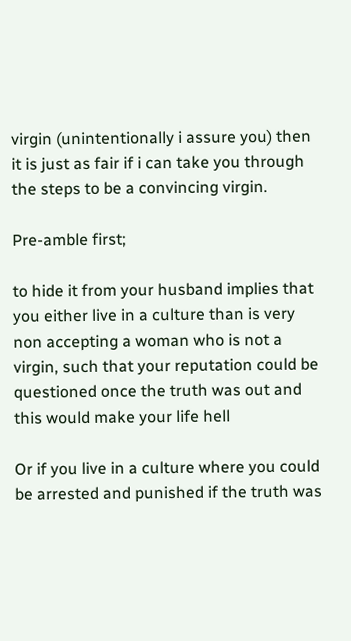virgin (unintentionally i assure you) then it is just as fair if i can take you through the steps to be a convincing virgin.

Pre-amble first;

to hide it from your husband implies that you either live in a culture than is very non accepting a woman who is not a virgin, such that your reputation could be questioned once the truth was out and this would make your life hell

Or if you live in a culture where you could be arrested and punished if the truth was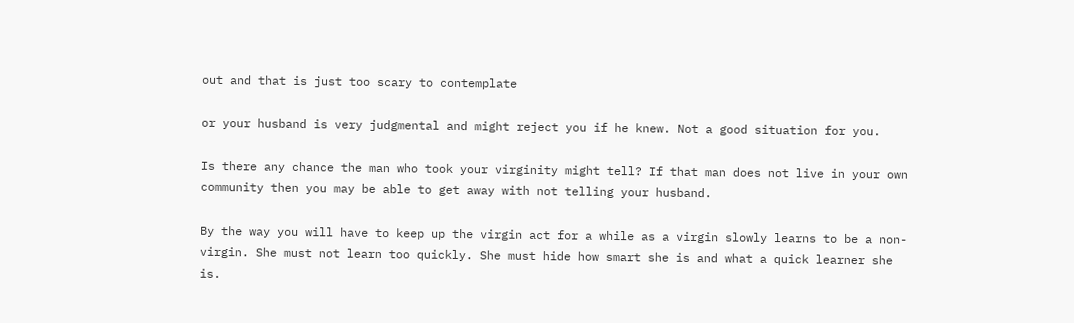out and that is just too scary to contemplate

or your husband is very judgmental and might reject you if he knew. Not a good situation for you.

Is there any chance the man who took your virginity might tell? If that man does not live in your own community then you may be able to get away with not telling your husband.

By the way you will have to keep up the virgin act for a while as a virgin slowly learns to be a non-virgin. She must not learn too quickly. She must hide how smart she is and what a quick learner she is.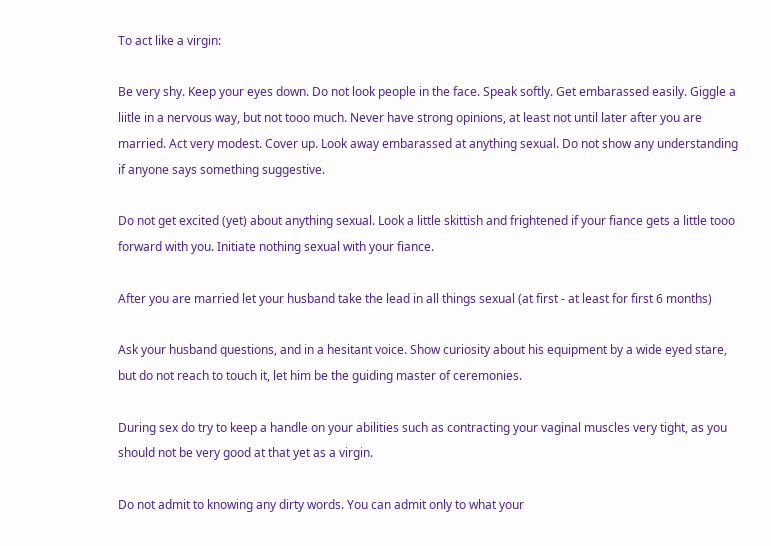To act like a virgin:

Be very shy. Keep your eyes down. Do not look people in the face. Speak softly. Get embarassed easily. Giggle a liitle in a nervous way, but not tooo much. Never have strong opinions, at least not until later after you are married. Act very modest. Cover up. Look away embarassed at anything sexual. Do not show any understanding if anyone says something suggestive.

Do not get excited (yet) about anything sexual. Look a little skittish and frightened if your fiance gets a little tooo forward with you. Initiate nothing sexual with your fiance.

After you are married let your husband take the lead in all things sexual (at first - at least for first 6 months)

Ask your husband questions, and in a hesitant voice. Show curiosity about his equipment by a wide eyed stare, but do not reach to touch it, let him be the guiding master of ceremonies.

During sex do try to keep a handle on your abilities such as contracting your vaginal muscles very tight, as you should not be very good at that yet as a virgin.

Do not admit to knowing any dirty words. You can admit only to what your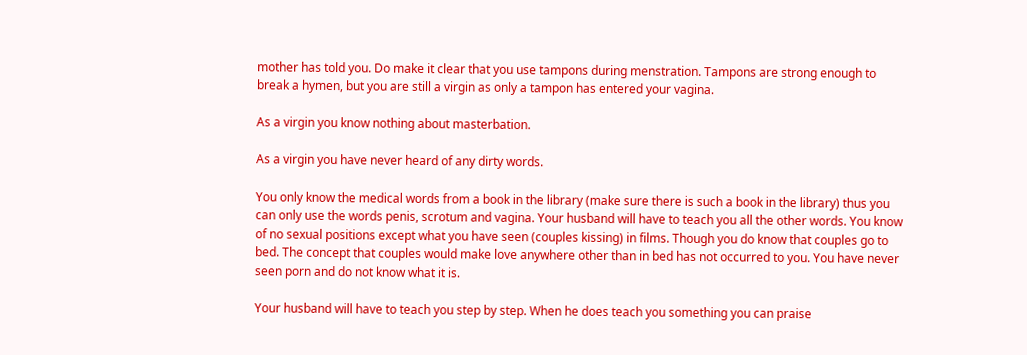mother has told you. Do make it clear that you use tampons during menstration. Tampons are strong enough to break a hymen, but you are still a virgin as only a tampon has entered your vagina.

As a virgin you know nothing about masterbation.

As a virgin you have never heard of any dirty words.

You only know the medical words from a book in the library (make sure there is such a book in the library) thus you can only use the words penis, scrotum and vagina. Your husband will have to teach you all the other words. You know of no sexual positions except what you have seen (couples kissing) in films. Though you do know that couples go to bed. The concept that couples would make love anywhere other than in bed has not occurred to you. You have never seen porn and do not know what it is.

Your husband will have to teach you step by step. When he does teach you something you can praise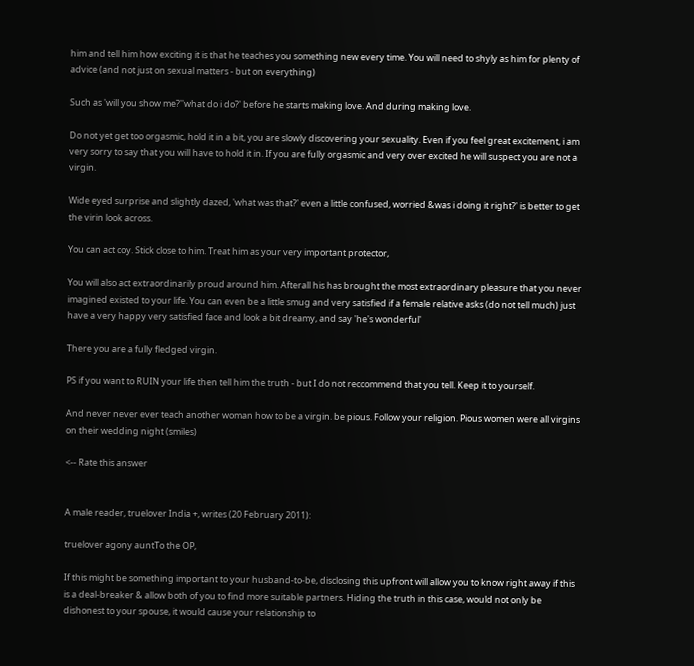him and tell him how exciting it is that he teaches you something new every time. You will need to shyly as him for plenty of advice (and not just on sexual matters - but on everything)

Such as 'will you show me?''what do i do?' before he starts making love. And during making love.

Do not yet get too orgasmic, hold it in a bit, you are slowly discovering your sexuality. Even if you feel great excitement, i am very sorry to say that you will have to hold it in. If you are fully orgasmic and very over excited he will suspect you are not a virgin.

Wide eyed surprise and slightly dazed, 'what was that?' even a little confused, worried &was i doing it right?' is better to get the virin look across.

You can act coy. Stick close to him. Treat him as your very important protector,

You will also act extraordinarily proud around him. Afterall his has brought the most extraordinary pleasure that you never imagined existed to your life. You can even be a little smug and very satisfied if a female relative asks (do not tell much) just have a very happy very satisfied face and look a bit dreamy, and say 'he's wonderful'

There you are a fully fledged virgin.

PS if you want to RUIN your life then tell him the truth - but I do not reccommend that you tell. Keep it to yourself.

And never never ever teach another woman how to be a virgin. be pious. Follow your religion. Pious women were all virgins on their wedding night (smiles)

<-- Rate this answer


A male reader, truelover India +, writes (20 February 2011):

truelover agony auntTo the OP,

If this might be something important to your husband-to-be, disclosing this upfront will allow you to know right away if this is a deal-breaker & allow both of you to find more suitable partners. Hiding the truth in this case, would not only be dishonest to your spouse, it would cause your relationship to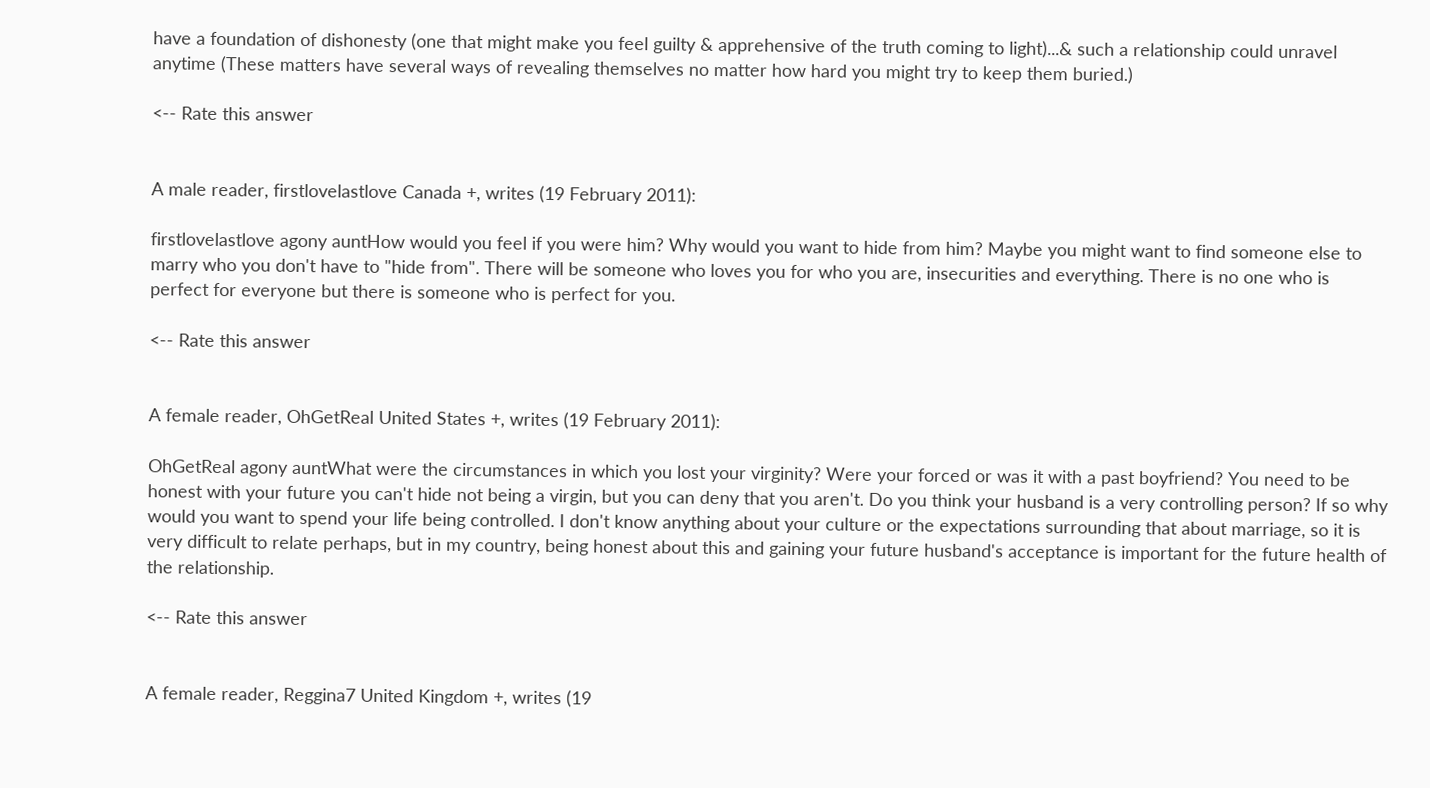have a foundation of dishonesty (one that might make you feel guilty & apprehensive of the truth coming to light)...& such a relationship could unravel anytime (These matters have several ways of revealing themselves no matter how hard you might try to keep them buried.)

<-- Rate this answer


A male reader, firstlovelastlove Canada +, writes (19 February 2011):

firstlovelastlove agony auntHow would you feel if you were him? Why would you want to hide from him? Maybe you might want to find someone else to marry who you don't have to "hide from". There will be someone who loves you for who you are, insecurities and everything. There is no one who is perfect for everyone but there is someone who is perfect for you.

<-- Rate this answer


A female reader, OhGetReal United States +, writes (19 February 2011):

OhGetReal agony auntWhat were the circumstances in which you lost your virginity? Were your forced or was it with a past boyfriend? You need to be honest with your future you can't hide not being a virgin, but you can deny that you aren't. Do you think your husband is a very controlling person? If so why would you want to spend your life being controlled. I don't know anything about your culture or the expectations surrounding that about marriage, so it is very difficult to relate perhaps, but in my country, being honest about this and gaining your future husband's acceptance is important for the future health of the relationship.

<-- Rate this answer


A female reader, Reggina7 United Kingdom +, writes (19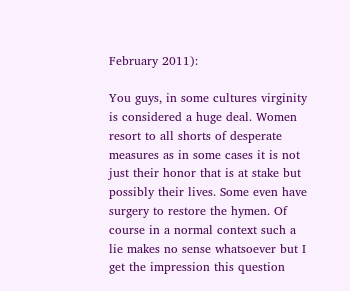February 2011):

You guys, in some cultures virginity is considered a huge deal. Women resort to all shorts of desperate measures as in some cases it is not just their honor that is at stake but possibly their lives. Some even have surgery to restore the hymen. Of course in a normal context such a lie makes no sense whatsoever but I get the impression this question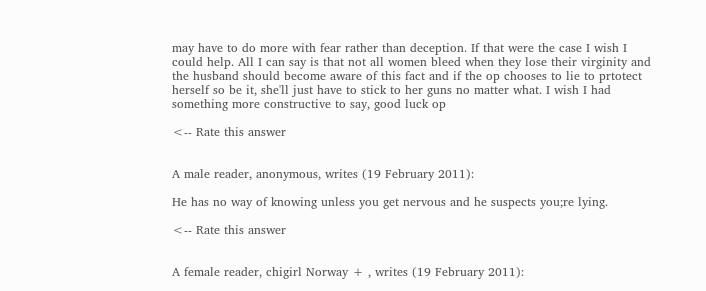may have to do more with fear rather than deception. If that were the case I wish I could help. All I can say is that not all women bleed when they lose their virginity and the husband should become aware of this fact and if the op chooses to lie to prtotect herself so be it, she'll just have to stick to her guns no matter what. I wish I had something more constructive to say, good luck op

<-- Rate this answer


A male reader, anonymous, writes (19 February 2011):

He has no way of knowing unless you get nervous and he suspects you;re lying.

<-- Rate this answer


A female reader, chigirl Norway + , writes (19 February 2011):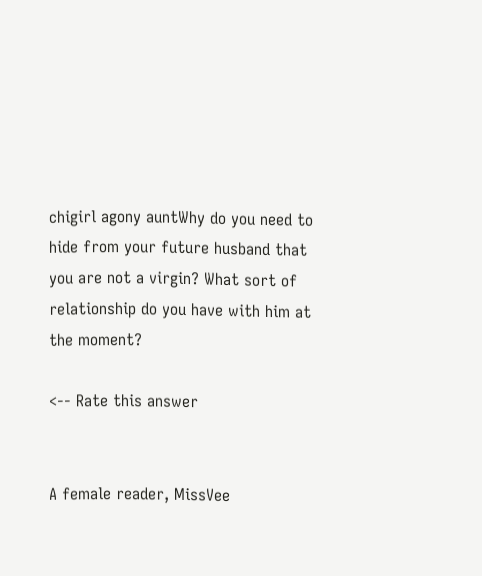chigirl agony auntWhy do you need to hide from your future husband that you are not a virgin? What sort of relationship do you have with him at the moment?

<-- Rate this answer


A female reader, MissVee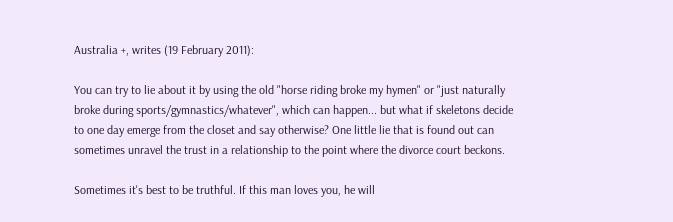Australia +, writes (19 February 2011):

You can try to lie about it by using the old "horse riding broke my hymen" or "just naturally broke during sports/gymnastics/whatever", which can happen... but what if skeletons decide to one day emerge from the closet and say otherwise? One little lie that is found out can sometimes unravel the trust in a relationship to the point where the divorce court beckons.

Sometimes it's best to be truthful. If this man loves you, he will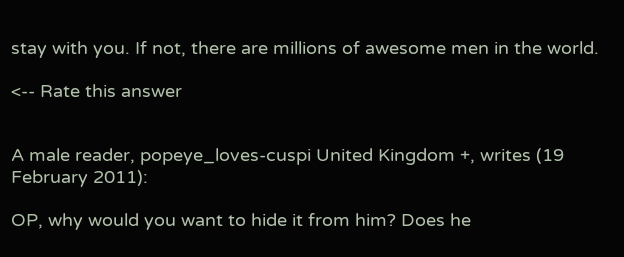stay with you. If not, there are millions of awesome men in the world.

<-- Rate this answer


A male reader, popeye_loves-cuspi United Kingdom +, writes (19 February 2011):

OP, why would you want to hide it from him? Does he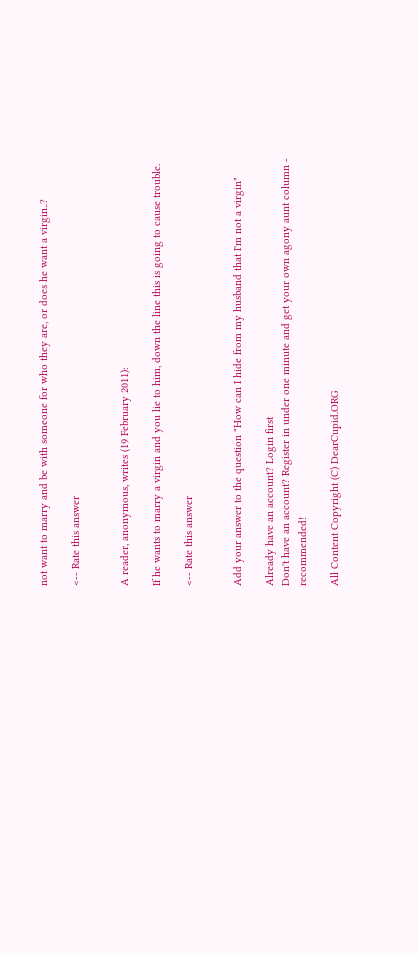not want to marry and be with someone for who they are, or does he want a virgin..?

<-- Rate this answer


A reader, anonymous, writes (19 February 2011):

If he wants to marry a virgin and you lie to him, down the line this is going to cause trouble.

<-- Rate this answer


Add your answer to the question "How can I hide from my husband that I'm not a virgin"

Already have an account? Login first
Don't have an account? Register in under one minute and get your own agony aunt column - recommended!

All Content Copyright (C) DearCupid.ORG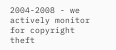2004-2008 - we actively monitor for copyright theft